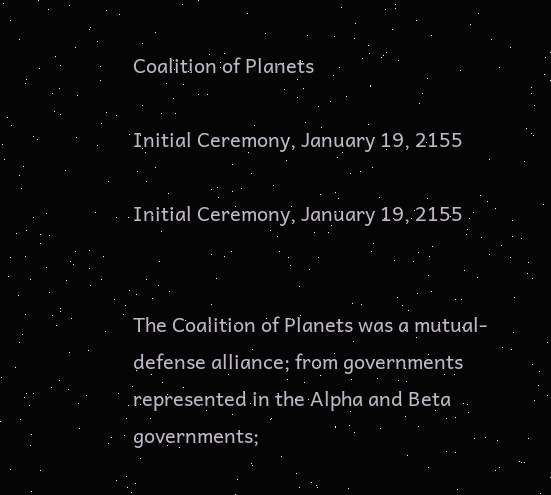Coalition of Planets

Initial Ceremony, January 19, 2155

Initial Ceremony, January 19, 2155


The Coalition of Planets was a mutual-defense alliance; from governments represented in the Alpha and Beta governments;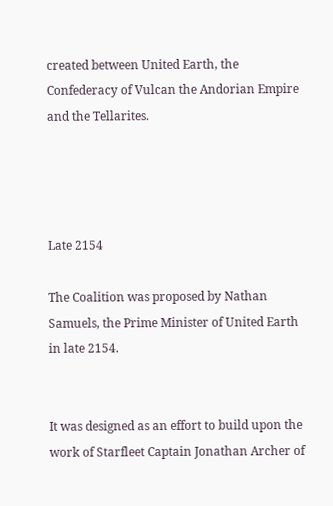created between United Earth, the Confederacy of Vulcan the Andorian Empire and the Tellarites.




Late 2154

The Coalition was proposed by Nathan Samuels, the Prime Minister of United Earth in late 2154.


It was designed as an effort to build upon the work of Starfleet Captain Jonathan Archer of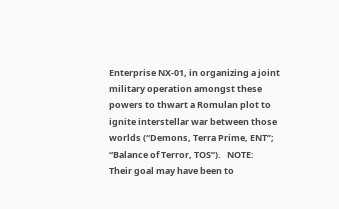Enterprise NX-01, in organizing a joint military operation amongst these powers to thwart a Romulan plot to ignite interstellar war between those worlds (“Demons, Terra Prime, ENT”; “Balance of Terror, TOS”).   NOTE:  Their goal may have been to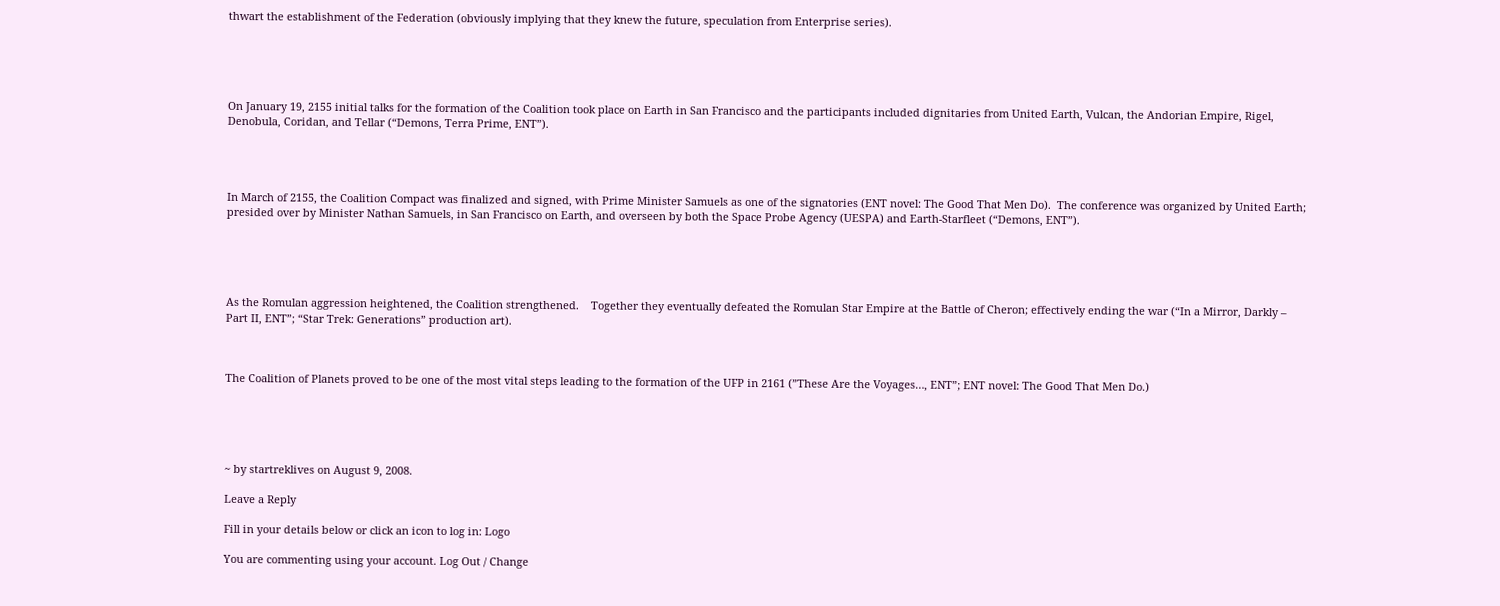thwart the establishment of the Federation (obviously implying that they knew the future, speculation from Enterprise series).





On January 19, 2155 initial talks for the formation of the Coalition took place on Earth in San Francisco and the participants included dignitaries from United Earth, Vulcan, the Andorian Empire, Rigel, Denobula, Coridan, and Tellar (“Demons, Terra Prime, ENT”).




In March of 2155, the Coalition Compact was finalized and signed, with Prime Minister Samuels as one of the signatories (ENT novel: The Good That Men Do).  The conference was organized by United Earth; presided over by Minister Nathan Samuels, in San Francisco on Earth, and overseen by both the Space Probe Agency (UESPA) and Earth-Starfleet (“Demons, ENT”).





As the Romulan aggression heightened, the Coalition strengthened.    Together they eventually defeated the Romulan Star Empire at the Battle of Cheron; effectively ending the war (“In a Mirror, Darkly – Part II, ENT”; “Star Trek: Generations” production art).



The Coalition of Planets proved to be one of the most vital steps leading to the formation of the UFP in 2161 (”These Are the Voyages…, ENT”; ENT novel: The Good That Men Do.)





~ by startreklives on August 9, 2008.

Leave a Reply

Fill in your details below or click an icon to log in: Logo

You are commenting using your account. Log Out / Change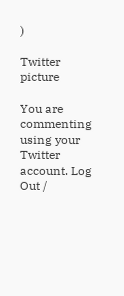)

Twitter picture

You are commenting using your Twitter account. Log Out /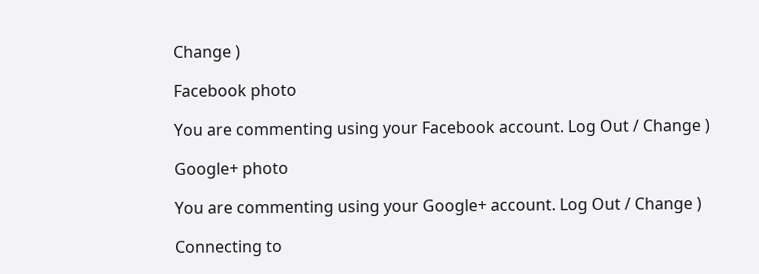Change )

Facebook photo

You are commenting using your Facebook account. Log Out / Change )

Google+ photo

You are commenting using your Google+ account. Log Out / Change )

Connecting to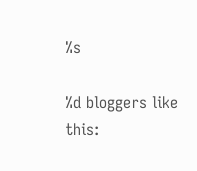%s

%d bloggers like this: